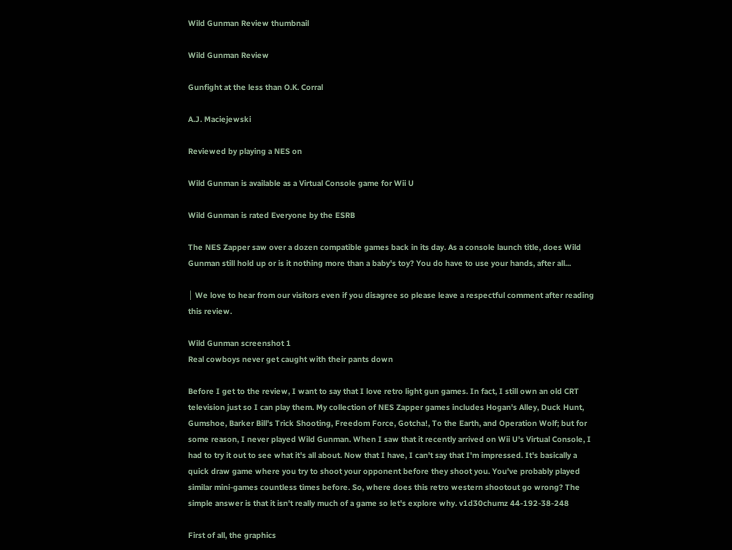Wild Gunman Review thumbnail

Wild Gunman Review

Gunfight at the less than O.K. Corral

A.J. Maciejewski

Reviewed by playing a NES on

Wild Gunman is available as a Virtual Console game for Wii U

Wild Gunman is rated Everyone by the ESRB

The NES Zapper saw over a dozen compatible games back in its day. As a console launch title, does Wild Gunman still hold up or is it nothing more than a baby's toy? You do have to use your hands, after all...

│ We love to hear from our visitors even if you disagree so please leave a respectful comment after reading this review.

Wild Gunman screenshot 1
Real cowboys never get caught with their pants down

Before I get to the review, I want to say that I love retro light gun games. In fact, I still own an old CRT television just so I can play them. My collection of NES Zapper games includes Hogan's Alley, Duck Hunt, Gumshoe, Barker Bill's Trick Shooting, Freedom Force, Gotcha!, To the Earth, and Operation Wolf; but for some reason, I never played Wild Gunman. When I saw that it recently arrived on Wii U's Virtual Console, I had to try it out to see what it's all about. Now that I have, I can't say that I'm impressed. It's basically a quick draw game where you try to shoot your opponent before they shoot you. You've probably played similar mini-games countless times before. So, where does this retro western shootout go wrong? The simple answer is that it isn't really much of a game so let's explore why. v1d30chumz 44-192-38-248

First of all, the graphics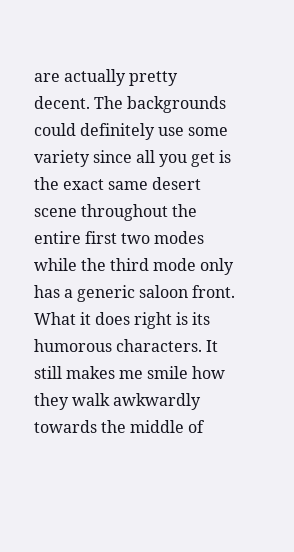are actually pretty decent. The backgrounds could definitely use some variety since all you get is the exact same desert scene throughout the entire first two modes while the third mode only has a generic saloon front. What it does right is its humorous characters. It still makes me smile how they walk awkwardly towards the middle of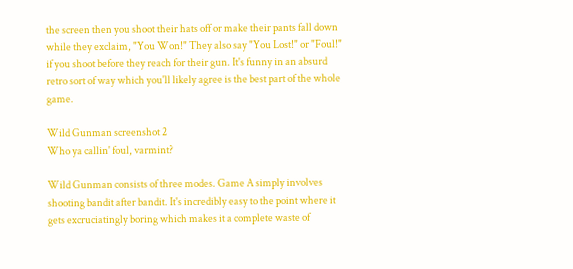the screen then you shoot their hats off or make their pants fall down while they exclaim, "You Won!" They also say "You Lost!" or "Foul!" if you shoot before they reach for their gun. It's funny in an absurd retro sort of way which you'll likely agree is the best part of the whole game.

Wild Gunman screenshot 2
Who ya callin' foul, varmint?

Wild Gunman consists of three modes. Game A simply involves shooting bandit after bandit. It's incredibly easy to the point where it gets excruciatingly boring which makes it a complete waste of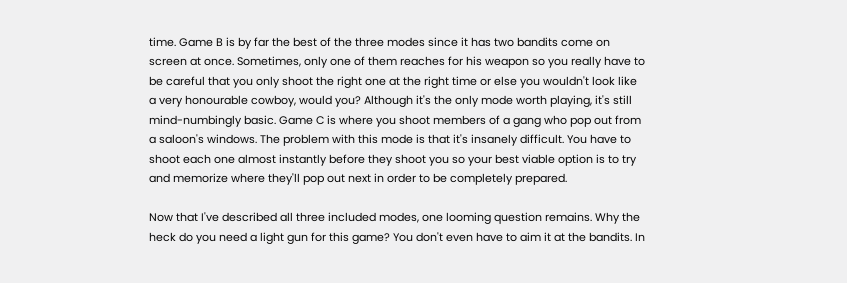time. Game B is by far the best of the three modes since it has two bandits come on screen at once. Sometimes, only one of them reaches for his weapon so you really have to be careful that you only shoot the right one at the right time or else you wouldn't look like a very honourable cowboy, would you? Although it's the only mode worth playing, it's still mind-numbingly basic. Game C is where you shoot members of a gang who pop out from a saloon's windows. The problem with this mode is that it's insanely difficult. You have to shoot each one almost instantly before they shoot you so your best viable option is to try and memorize where they'll pop out next in order to be completely prepared.

Now that I've described all three included modes, one looming question remains. Why the heck do you need a light gun for this game? You don't even have to aim it at the bandits. In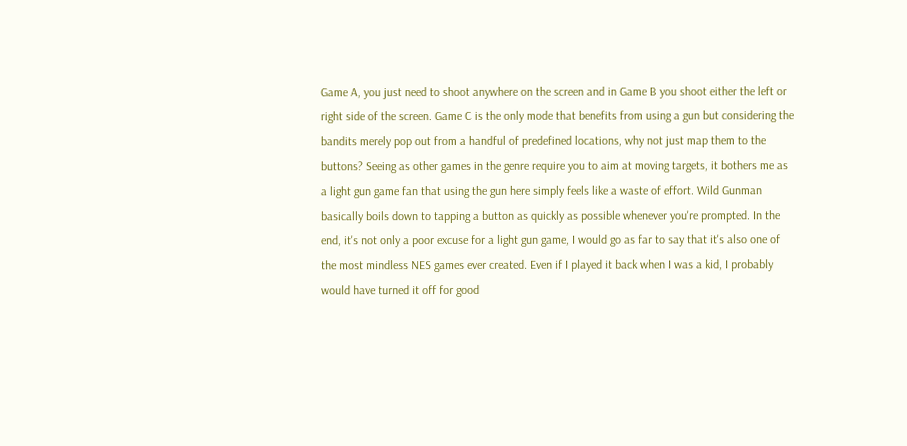Game A, you just need to shoot anywhere on the screen and in Game B you shoot either the left or right side of the screen. Game C is the only mode that benefits from using a gun but considering the bandits merely pop out from a handful of predefined locations, why not just map them to the buttons? Seeing as other games in the genre require you to aim at moving targets, it bothers me as a light gun game fan that using the gun here simply feels like a waste of effort. Wild Gunman basically boils down to tapping a button as quickly as possible whenever you're prompted. In the end, it's not only a poor excuse for a light gun game, I would go as far to say that it's also one of the most mindless NES games ever created. Even if I played it back when I was a kid, I probably would have turned it off for good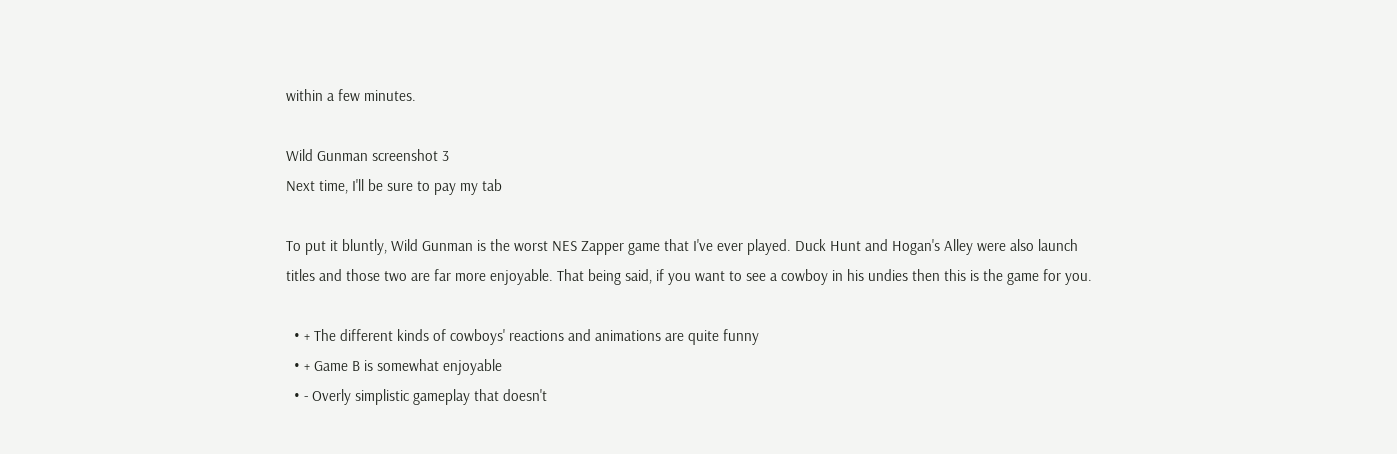within a few minutes.

Wild Gunman screenshot 3
Next time, I'll be sure to pay my tab

To put it bluntly, Wild Gunman is the worst NES Zapper game that I've ever played. Duck Hunt and Hogan's Alley were also launch titles and those two are far more enjoyable. That being said, if you want to see a cowboy in his undies then this is the game for you.

  • + The different kinds of cowboys' reactions and animations are quite funny
  • + Game B is somewhat enjoyable
  • - Overly simplistic gameplay that doesn't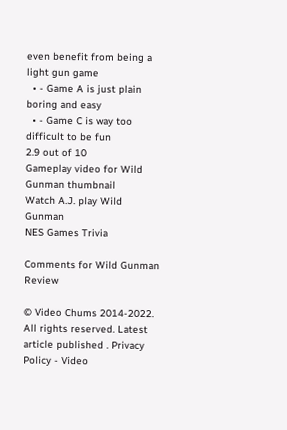even benefit from being a light gun game
  • - Game A is just plain boring and easy
  • - Game C is way too difficult to be fun
2.9 out of 10
Gameplay video for Wild Gunman thumbnail
Watch A.J. play Wild Gunman
NES Games Trivia

Comments for Wild Gunman Review

© Video Chums 2014-2022. All rights reserved. Latest article published . Privacy Policy - Video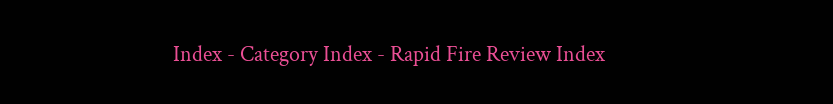Index - Category Index - Rapid Fire Review Index